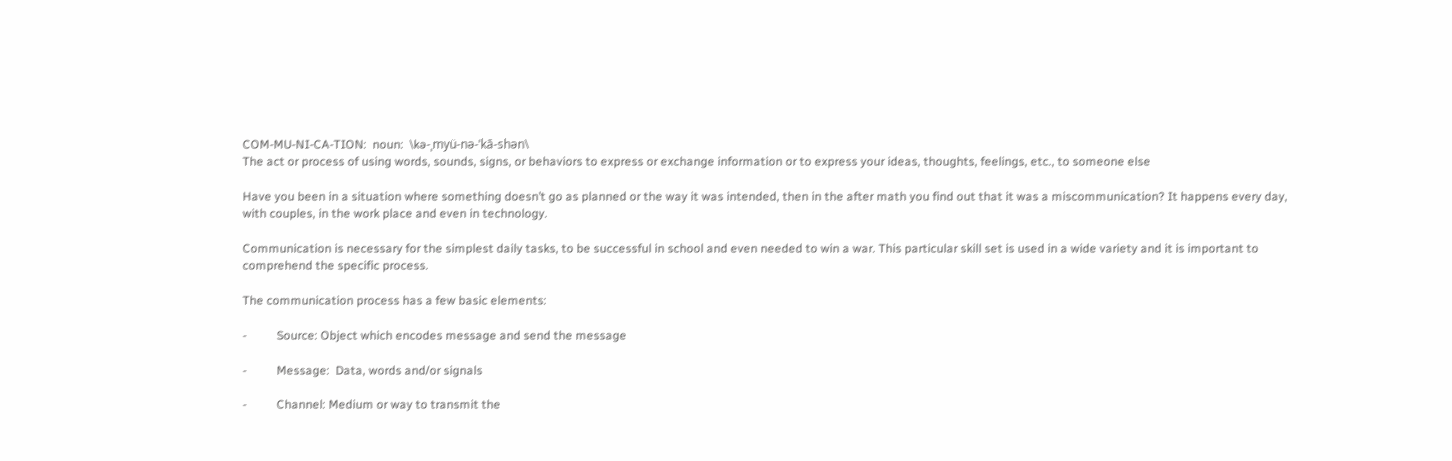COM-MU-NI-CA-TION:  noun:  \kə-ˌmyü-nə-ˈkā-shən\
The act or process of using words, sounds, signs, or behaviors to express or exchange information or to express your ideas, thoughts, feelings, etc., to someone else

Have you been in a situation where something doesn’t go as planned or the way it was intended, then in the after math you find out that it was a miscommunication? It happens every day, with couples, in the work place and even in technology.

Communication is necessary for the simplest daily tasks, to be successful in school and even needed to win a war. This particular skill set is used in a wide variety and it is important to comprehend the specific process.

The communication process has a few basic elements:

-          Source: Object which encodes message and send the message

-          Message:  Data, words and/or signals

-          Channel: Medium or way to transmit the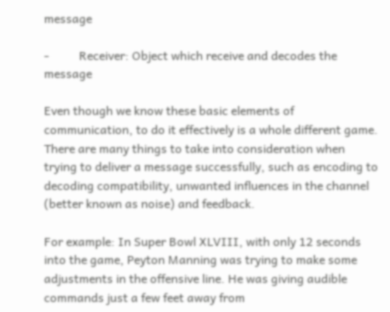message

-          Receiver: Object which receive and decodes the message

Even though we know these basic elements of communication, to do it effectively is a whole different game. There are many things to take into consideration when trying to deliver a message successfully, such as encoding to decoding compatibility, unwanted influences in the channel (better known as noise) and feedback.

For example: In Super Bowl XLVIII, with only 12 seconds into the game, Peyton Manning was trying to make some adjustments in the offensive line. He was giving audible commands just a few feet away from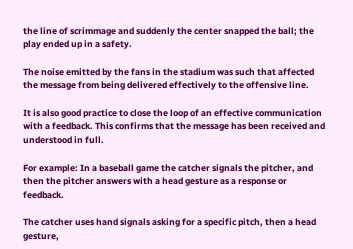the line of scrimmage and suddenly the center snapped the ball; the play ended up in a safety.

The noise emitted by the fans in the stadium was such that affected the message from being delivered effectively to the offensive line.

It is also good practice to close the loop of an effective communication with a feedback. This confirms that the message has been received and understood in full.

For example: In a baseball game the catcher signals the pitcher, and then the pitcher answers with a head gesture as a response or feedback.

The catcher uses hand signals asking for a specific pitch, then a head gesture,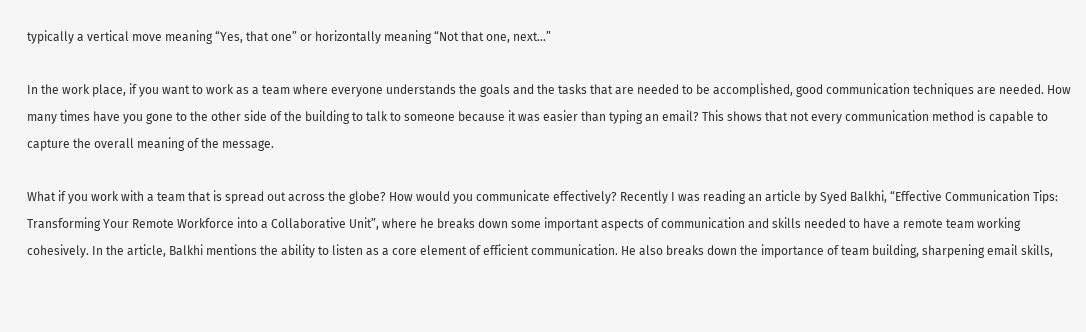typically a vertical move meaning “Yes, that one” or horizontally meaning “Not that one, next…”

In the work place, if you want to work as a team where everyone understands the goals and the tasks that are needed to be accomplished, good communication techniques are needed. How many times have you gone to the other side of the building to talk to someone because it was easier than typing an email? This shows that not every communication method is capable to capture the overall meaning of the message.

What if you work with a team that is spread out across the globe? How would you communicate effectively? Recently I was reading an article by Syed Balkhi, “Effective Communication Tips: Transforming Your Remote Workforce into a Collaborative Unit”, where he breaks down some important aspects of communication and skills needed to have a remote team working cohesively. In the article, Balkhi mentions the ability to listen as a core element of efficient communication. He also breaks down the importance of team building, sharpening email skills,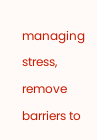managing stress, remove barriers to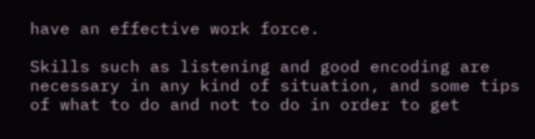have an effective work force.

Skills such as listening and good encoding are necessary in any kind of situation, and some tips of what to do and not to do in order to get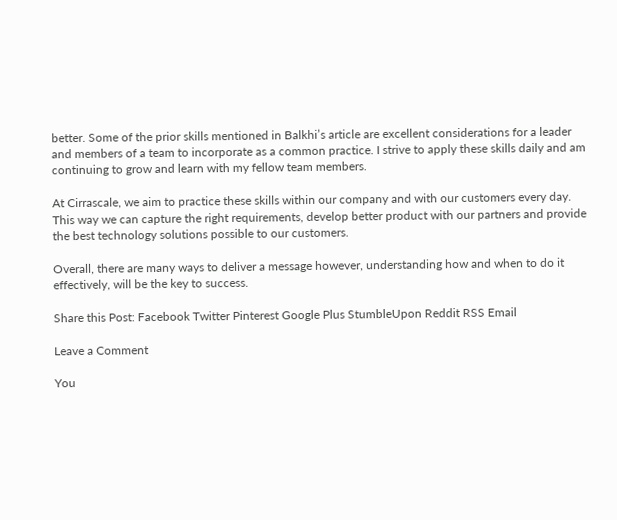better. Some of the prior skills mentioned in Balkhi’s article are excellent considerations for a leader and members of a team to incorporate as a common practice. I strive to apply these skills daily and am continuing to grow and learn with my fellow team members.

At Cirrascale, we aim to practice these skills within our company and with our customers every day. This way we can capture the right requirements, develop better product with our partners and provide the best technology solutions possible to our customers.

Overall, there are many ways to deliver a message however, understanding how and when to do it effectively, will be the key to success.

Share this Post: Facebook Twitter Pinterest Google Plus StumbleUpon Reddit RSS Email

Leave a Comment

You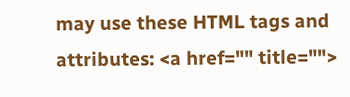may use these HTML tags and attributes: <a href="" title="">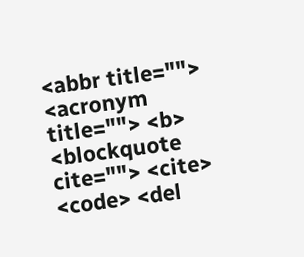<abbr title=""> <acronym title=""> <b> <blockquote cite=""> <cite> <code> <del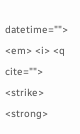datetime=""> <em> <i> <q cite=""> <strike> <strong>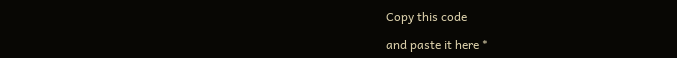Copy this code

and paste it here *